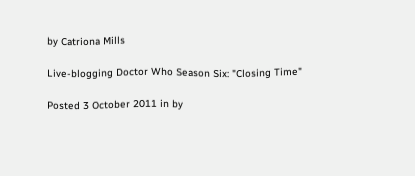by Catriona Mills

Live-blogging Doctor Who Season Six: "Closing Time"

Posted 3 October 2011 in by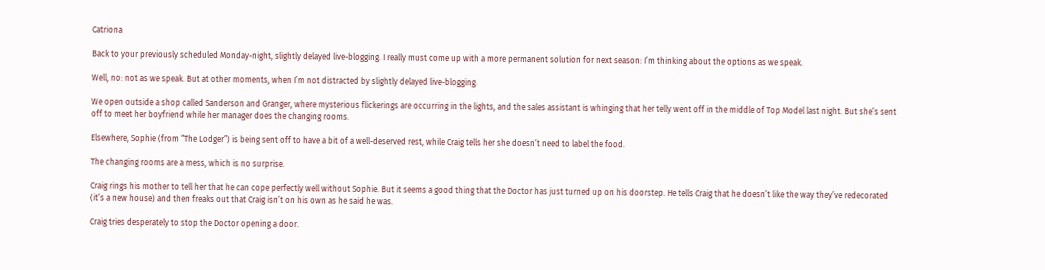Catriona

Back to your previously scheduled Monday-night, slightly delayed live-blogging. I really must come up with a more permanent solution for next season: I’m thinking about the options as we speak.

Well, no: not as we speak. But at other moments, when I’m not distracted by slightly delayed live-blogging.

We open outside a shop called Sanderson and Granger, where mysterious flickerings are occurring in the lights, and the sales assistant is whinging that her telly went off in the middle of Top Model last night. But she’s sent off to meet her boyfriend while her manager does the changing rooms.

Elsewhere, Sophie (from “The Lodger”) is being sent off to have a bit of a well-deserved rest, while Craig tells her she doesn’t need to label the food.

The changing rooms are a mess, which is no surprise.

Craig rings his mother to tell her that he can cope perfectly well without Sophie. But it seems a good thing that the Doctor has just turned up on his doorstep. He tells Craig that he doesn’t like the way they’ve redecorated (it’s a new house) and then freaks out that Craig isn’t on his own as he said he was.

Craig tries desperately to stop the Doctor opening a door.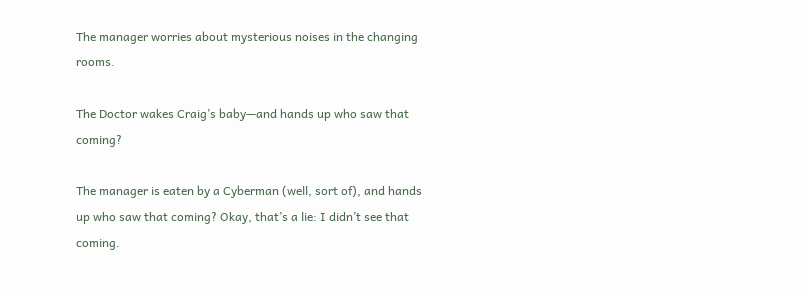The manager worries about mysterious noises in the changing rooms.

The Doctor wakes Craig’s baby—and hands up who saw that coming?

The manager is eaten by a Cyberman (well, sort of), and hands up who saw that coming? Okay, that’s a lie: I didn’t see that coming.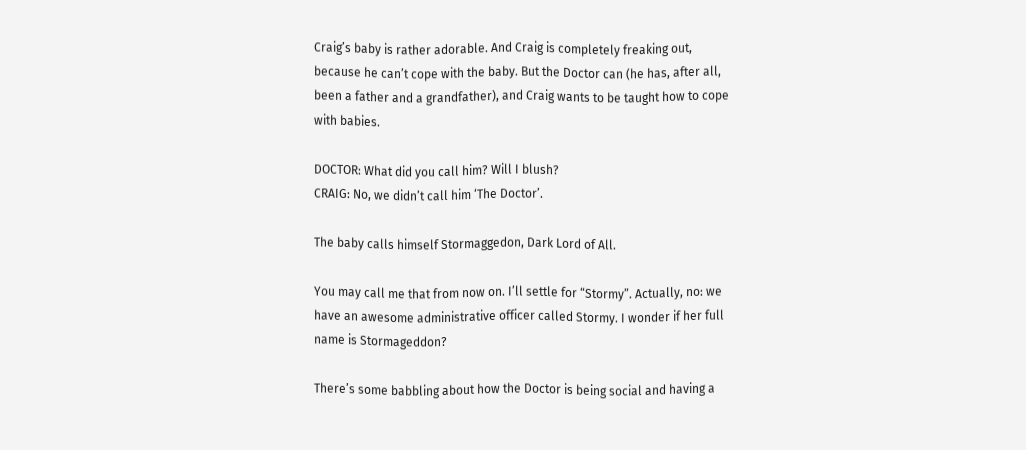Craig’s baby is rather adorable. And Craig is completely freaking out, because he can’t cope with the baby. But the Doctor can (he has, after all, been a father and a grandfather), and Craig wants to be taught how to cope with babies.

DOCTOR: What did you call him? Will I blush?
CRAIG: No, we didn’t call him ‘The Doctor’.

The baby calls himself Stormaggedon, Dark Lord of All.

You may call me that from now on. I’ll settle for “Stormy”. Actually, no: we have an awesome administrative officer called Stormy. I wonder if her full name is Stormageddon?

There’s some babbling about how the Doctor is being social and having a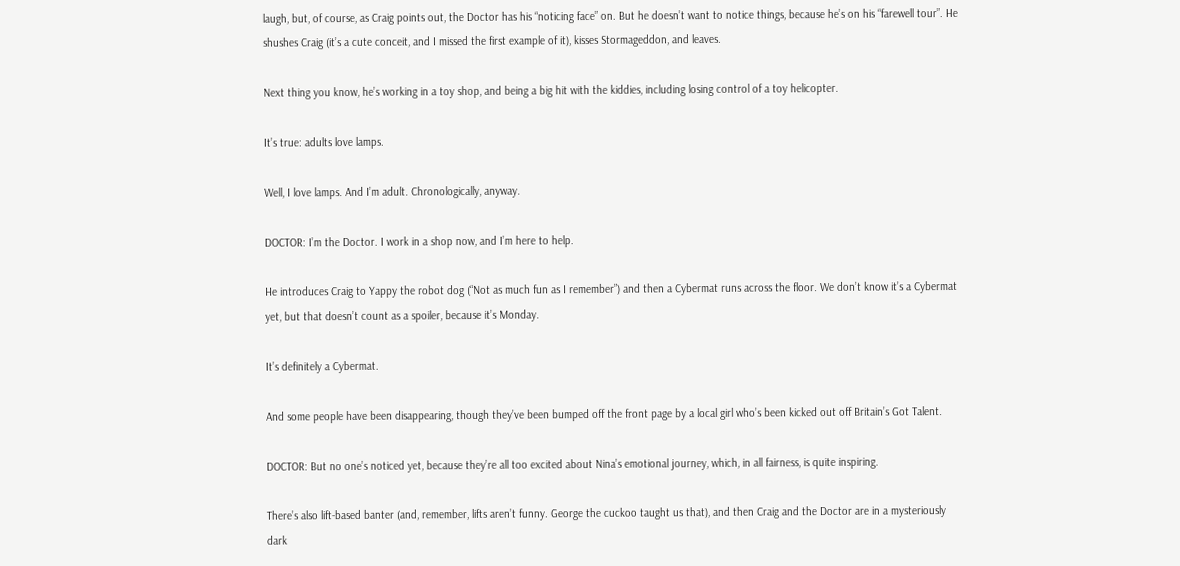laugh, but, of course, as Craig points out, the Doctor has his “noticing face” on. But he doesn’t want to notice things, because he’s on his “farewell tour”. He shushes Craig (it’s a cute conceit, and I missed the first example of it), kisses Stormageddon, and leaves.

Next thing you know, he’s working in a toy shop, and being a big hit with the kiddies, including losing control of a toy helicopter.

It’s true: adults love lamps.

Well, I love lamps. And I’m adult. Chronologically, anyway.

DOCTOR: I’m the Doctor. I work in a shop now, and I’m here to help.

He introduces Craig to Yappy the robot dog (“Not as much fun as I remember”) and then a Cybermat runs across the floor. We don’t know it’s a Cybermat yet, but that doesn’t count as a spoiler, because it’s Monday.

It’s definitely a Cybermat.

And some people have been disappearing, though they’ve been bumped off the front page by a local girl who’s been kicked out off Britain’s Got Talent.

DOCTOR: But no one’s noticed yet, because they’re all too excited about Nina’s emotional journey, which, in all fairness, is quite inspiring.

There’s also lift-based banter (and, remember, lifts aren’t funny. George the cuckoo taught us that), and then Craig and the Doctor are in a mysteriously dark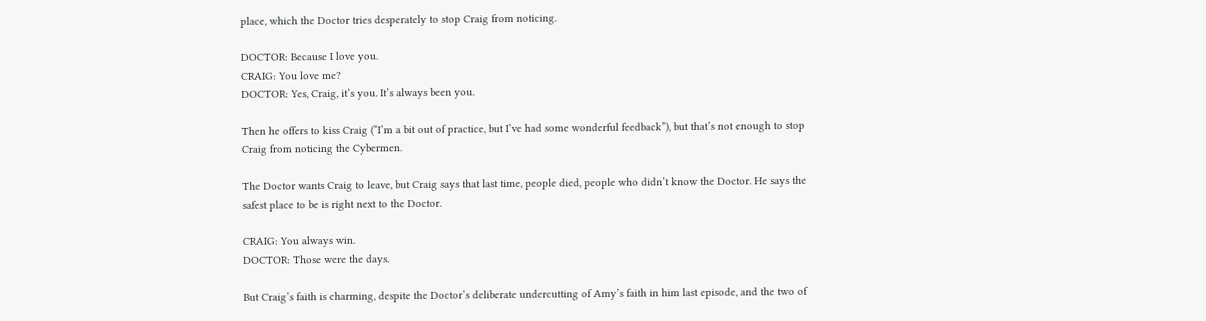place, which the Doctor tries desperately to stop Craig from noticing.

DOCTOR: Because I love you.
CRAIG: You love me?
DOCTOR: Yes, Craig, it’s you. It’s always been you.

Then he offers to kiss Craig (“I’m a bit out of practice, but I’ve had some wonderful feedback”), but that’s not enough to stop Craig from noticing the Cybermen.

The Doctor wants Craig to leave, but Craig says that last time, people died, people who didn’t know the Doctor. He says the safest place to be is right next to the Doctor.

CRAIG: You always win.
DOCTOR: Those were the days.

But Craig’s faith is charming, despite the Doctor’s deliberate undercutting of Amy’s faith in him last episode, and the two of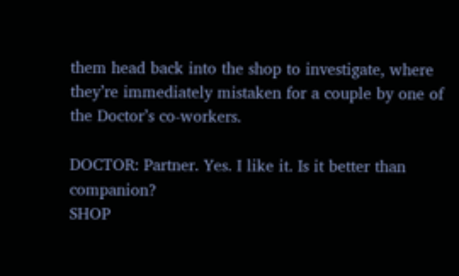them head back into the shop to investigate, where they’re immediately mistaken for a couple by one of the Doctor’s co-workers.

DOCTOR: Partner. Yes. I like it. Is it better than companion?
SHOP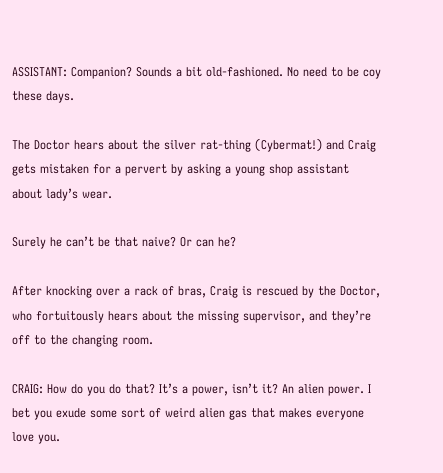ASSISTANT: Companion? Sounds a bit old-fashioned. No need to be coy these days.

The Doctor hears about the silver rat-thing (Cybermat!) and Craig gets mistaken for a pervert by asking a young shop assistant about lady’s wear.

Surely he can’t be that naive? Or can he?

After knocking over a rack of bras, Craig is rescued by the Doctor, who fortuitously hears about the missing supervisor, and they’re off to the changing room.

CRAIG: How do you do that? It’s a power, isn’t it? An alien power. I bet you exude some sort of weird alien gas that makes everyone love you.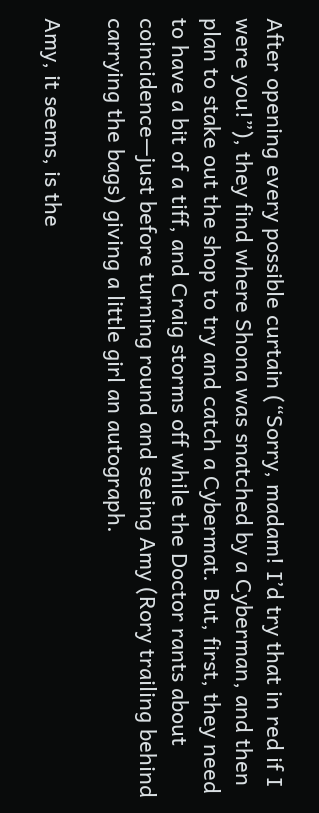After opening every possible curtain (“Sorry, madam! I’d try that in red if I were you!”), they find where Shona was snatched by a Cyberman, and then plan to stake out the shop to try and catch a Cybermat. But, first, they need to have a bit of a tiff, and Craig storms off while the Doctor rants about coincidence—just before turning round and seeing Amy (Rory trailing behind carrying the bags) giving a little girl an autograph.

Amy, it seems, is the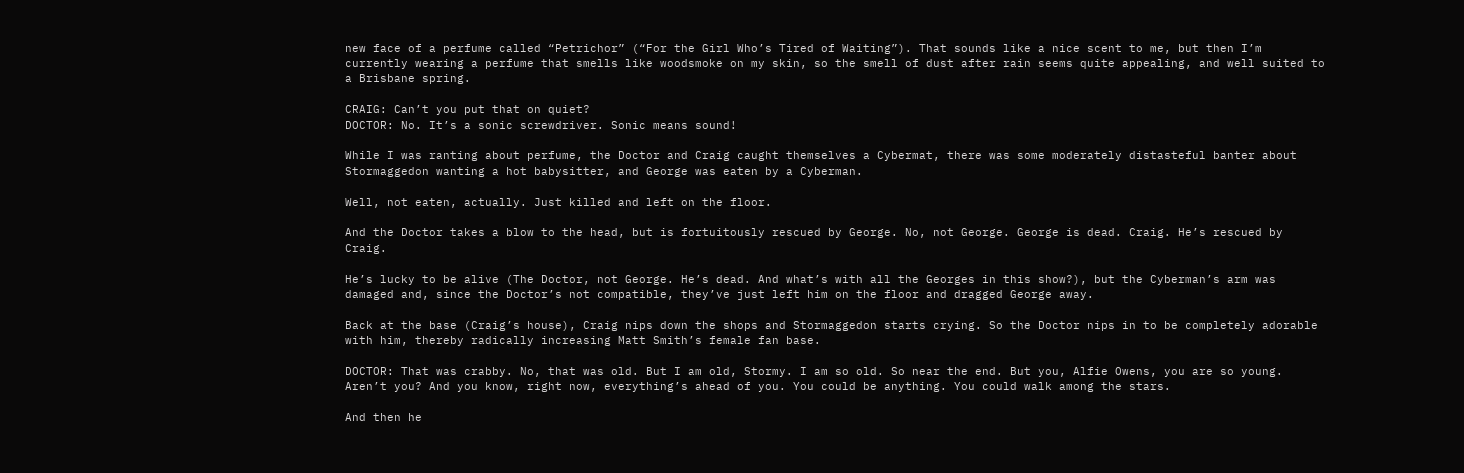new face of a perfume called “Petrichor” (“For the Girl Who’s Tired of Waiting”). That sounds like a nice scent to me, but then I’m currently wearing a perfume that smells like woodsmoke on my skin, so the smell of dust after rain seems quite appealing, and well suited to a Brisbane spring.

CRAIG: Can’t you put that on quiet?
DOCTOR: No. It’s a sonic screwdriver. Sonic means sound!

While I was ranting about perfume, the Doctor and Craig caught themselves a Cybermat, there was some moderately distasteful banter about Stormaggedon wanting a hot babysitter, and George was eaten by a Cyberman.

Well, not eaten, actually. Just killed and left on the floor.

And the Doctor takes a blow to the head, but is fortuitously rescued by George. No, not George. George is dead. Craig. He’s rescued by Craig.

He’s lucky to be alive (The Doctor, not George. He’s dead. And what’s with all the Georges in this show?), but the Cyberman’s arm was damaged and, since the Doctor’s not compatible, they’ve just left him on the floor and dragged George away.

Back at the base (Craig’s house), Craig nips down the shops and Stormaggedon starts crying. So the Doctor nips in to be completely adorable with him, thereby radically increasing Matt Smith’s female fan base.

DOCTOR: That was crabby. No, that was old. But I am old, Stormy. I am so old. So near the end. But you, Alfie Owens, you are so young. Aren’t you? And you know, right now, everything’s ahead of you. You could be anything. You could walk among the stars.

And then he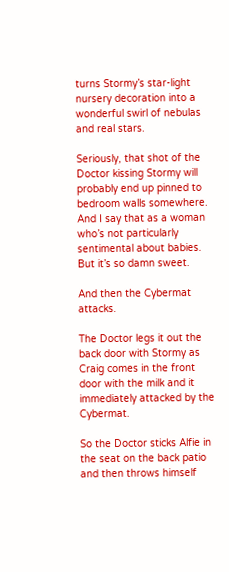turns Stormy’s star-light nursery decoration into a wonderful swirl of nebulas and real stars.

Seriously, that shot of the Doctor kissing Stormy will probably end up pinned to bedroom walls somewhere. And I say that as a woman who’s not particularly sentimental about babies. But it’s so damn sweet.

And then the Cybermat attacks.

The Doctor legs it out the back door with Stormy as Craig comes in the front door with the milk and it immediately attacked by the Cybermat.

So the Doctor sticks Alfie in the seat on the back patio and then throws himself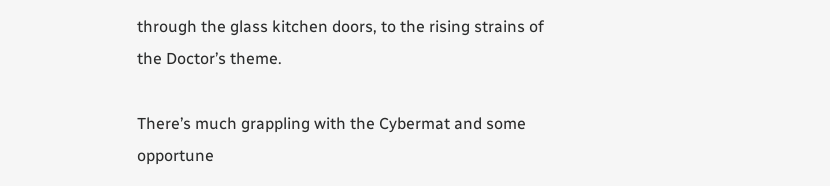through the glass kitchen doors, to the rising strains of the Doctor’s theme.

There’s much grappling with the Cybermat and some opportune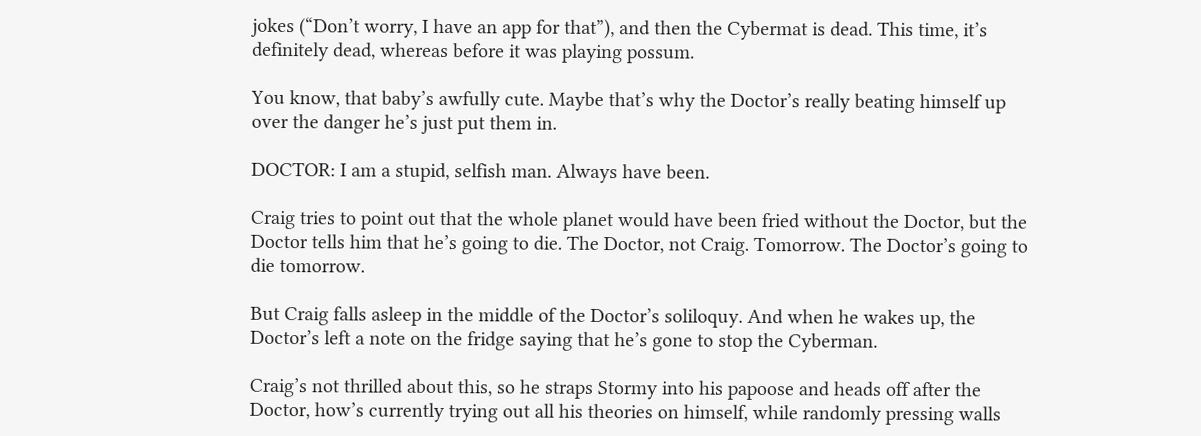jokes (“Don’t worry, I have an app for that”), and then the Cybermat is dead. This time, it’s definitely dead, whereas before it was playing possum.

You know, that baby’s awfully cute. Maybe that’s why the Doctor’s really beating himself up over the danger he’s just put them in.

DOCTOR: I am a stupid, selfish man. Always have been.

Craig tries to point out that the whole planet would have been fried without the Doctor, but the Doctor tells him that he’s going to die. The Doctor, not Craig. Tomorrow. The Doctor’s going to die tomorrow.

But Craig falls asleep in the middle of the Doctor’s soliloquy. And when he wakes up, the Doctor’s left a note on the fridge saying that he’s gone to stop the Cyberman.

Craig’s not thrilled about this, so he straps Stormy into his papoose and heads off after the Doctor, how’s currently trying out all his theories on himself, while randomly pressing walls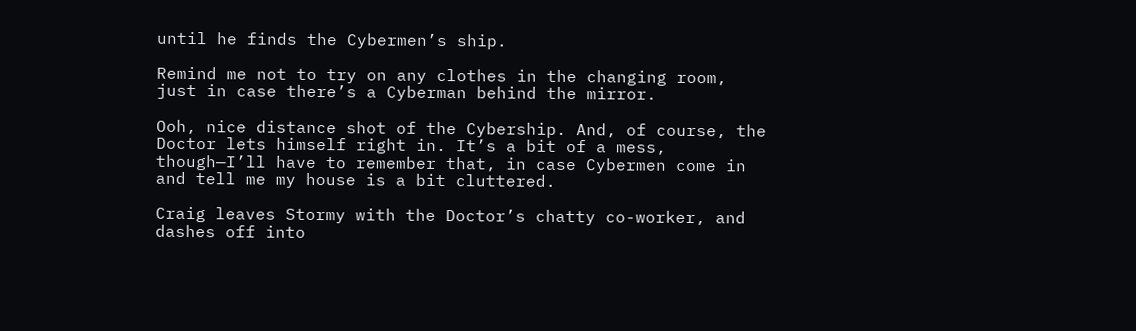until he finds the Cybermen’s ship.

Remind me not to try on any clothes in the changing room, just in case there’s a Cyberman behind the mirror.

Ooh, nice distance shot of the Cybership. And, of course, the Doctor lets himself right in. It’s a bit of a mess, though—I’ll have to remember that, in case Cybermen come in and tell me my house is a bit cluttered.

Craig leaves Stormy with the Doctor’s chatty co-worker, and dashes off into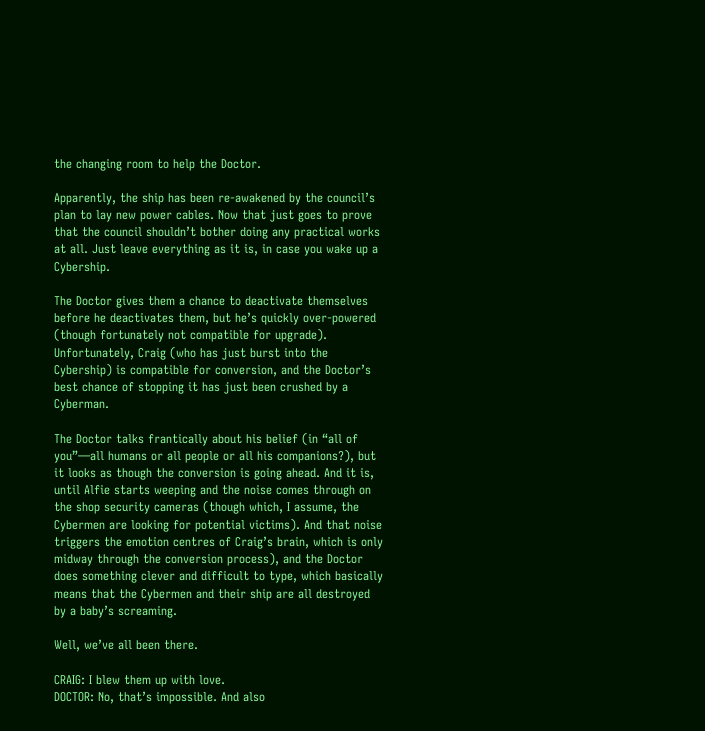the changing room to help the Doctor.

Apparently, the ship has been re-awakened by the council’s plan to lay new power cables. Now that just goes to prove that the council shouldn’t bother doing any practical works at all. Just leave everything as it is, in case you wake up a Cybership.

The Doctor gives them a chance to deactivate themselves before he deactivates them, but he’s quickly over-powered (though fortunately not compatible for upgrade). Unfortunately, Craig (who has just burst into the Cybership) is compatible for conversion, and the Doctor’s best chance of stopping it has just been crushed by a Cyberman.

The Doctor talks frantically about his belief (in “all of you”—all humans or all people or all his companions?), but it looks as though the conversion is going ahead. And it is, until Alfie starts weeping and the noise comes through on the shop security cameras (though which, I assume, the Cybermen are looking for potential victims). And that noise triggers the emotion centres of Craig’s brain, which is only midway through the conversion process), and the Doctor does something clever and difficult to type, which basically means that the Cybermen and their ship are all destroyed by a baby’s screaming.

Well, we’ve all been there.

CRAIG: I blew them up with love.
DOCTOR: No, that’s impossible. And also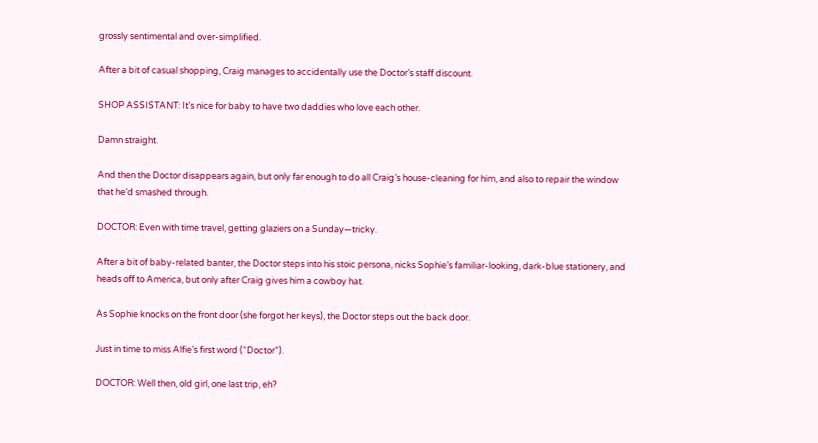grossly sentimental and over-simplified.

After a bit of casual shopping, Craig manages to accidentally use the Doctor’s staff discount.

SHOP ASSISTANT: It’s nice for baby to have two daddies who love each other.

Damn straight.

And then the Doctor disappears again, but only far enough to do all Craig’s house-cleaning for him, and also to repair the window that he’d smashed through.

DOCTOR: Even with time travel, getting glaziers on a Sunday—tricky.

After a bit of baby-related banter, the Doctor steps into his stoic persona, nicks Sophie’s familiar-looking, dark-blue stationery, and heads off to America, but only after Craig gives him a cowboy hat.

As Sophie knocks on the front door (she forgot her keys), the Doctor steps out the back door.

Just in time to miss Alfie’s first word (“Doctor”).

DOCTOR: Well then, old girl, one last trip, eh?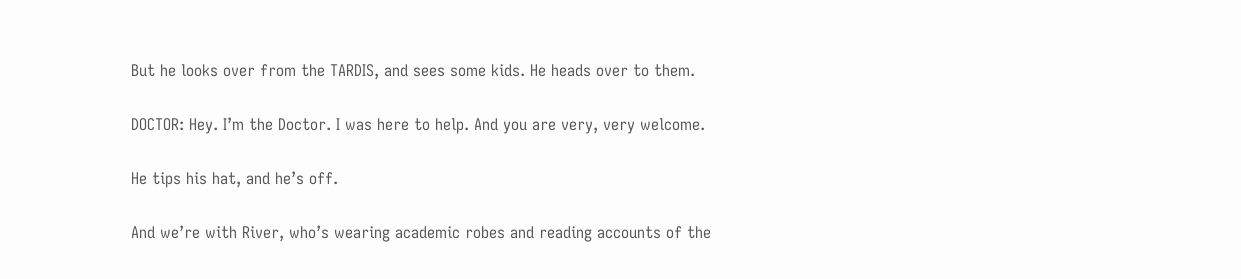But he looks over from the TARDIS, and sees some kids. He heads over to them.

DOCTOR: Hey. I’m the Doctor. I was here to help. And you are very, very welcome.

He tips his hat, and he’s off.

And we’re with River, who’s wearing academic robes and reading accounts of the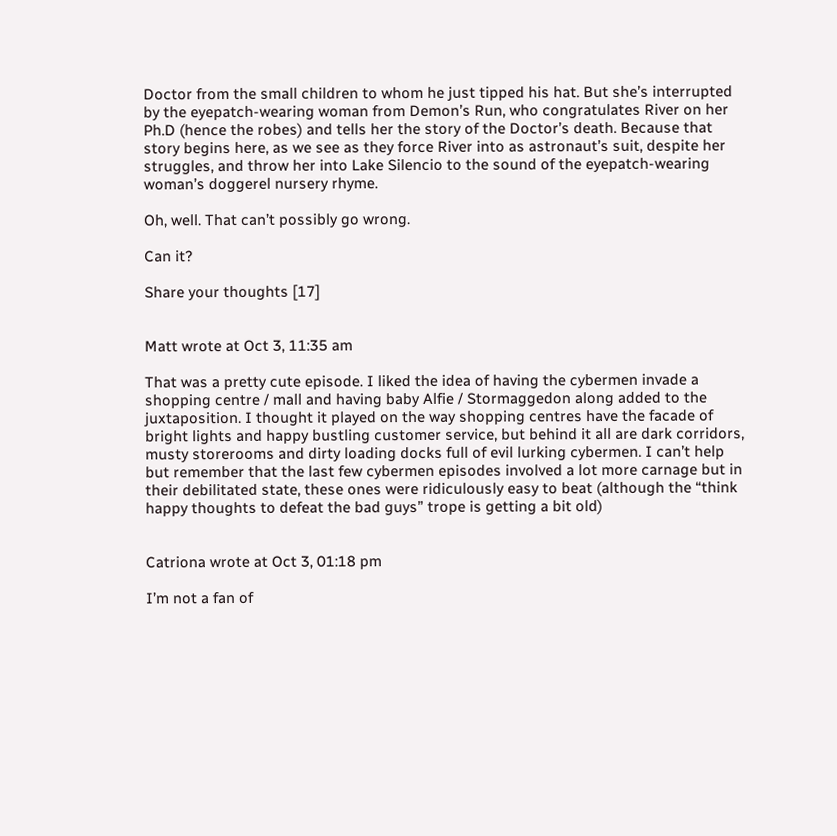Doctor from the small children to whom he just tipped his hat. But she’s interrupted by the eyepatch-wearing woman from Demon’s Run, who congratulates River on her Ph.D (hence the robes) and tells her the story of the Doctor’s death. Because that story begins here, as we see as they force River into as astronaut’s suit, despite her struggles, and throw her into Lake Silencio to the sound of the eyepatch-wearing woman’s doggerel nursery rhyme.

Oh, well. That can’t possibly go wrong.

Can it?

Share your thoughts [17]


Matt wrote at Oct 3, 11:35 am

That was a pretty cute episode. I liked the idea of having the cybermen invade a shopping centre / mall and having baby Alfie / Stormaggedon along added to the juxtaposition. I thought it played on the way shopping centres have the facade of bright lights and happy bustling customer service, but behind it all are dark corridors, musty storerooms and dirty loading docks full of evil lurking cybermen. I can’t help but remember that the last few cybermen episodes involved a lot more carnage but in their debilitated state, these ones were ridiculously easy to beat (although the “think happy thoughts to defeat the bad guys” trope is getting a bit old)


Catriona wrote at Oct 3, 01:18 pm

I’m not a fan of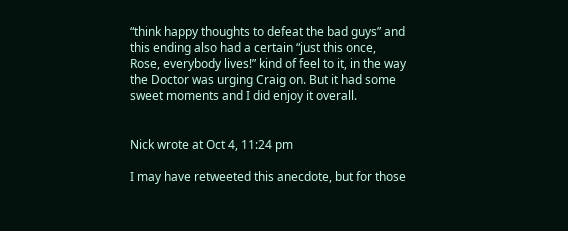“think happy thoughts to defeat the bad guys” and this ending also had a certain “just this once, Rose, everybody lives!” kind of feel to it, in the way the Doctor was urging Craig on. But it had some sweet moments and I did enjoy it overall.


Nick wrote at Oct 4, 11:24 pm

I may have retweeted this anecdote, but for those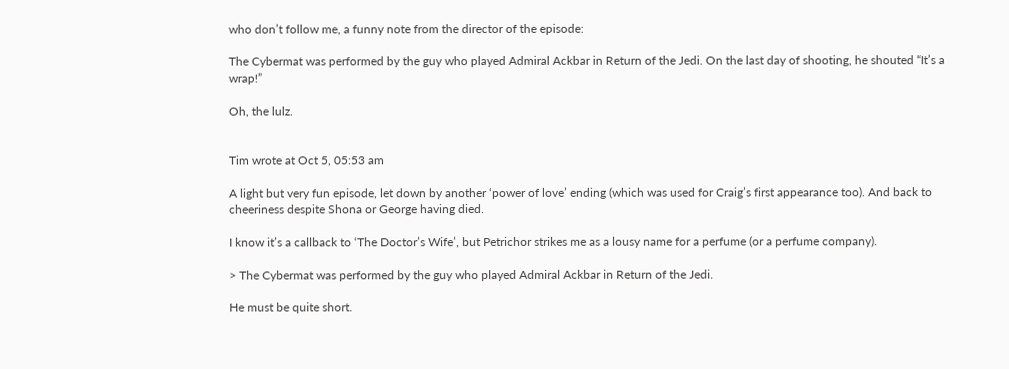who don’t follow me, a funny note from the director of the episode:

The Cybermat was performed by the guy who played Admiral Ackbar in Return of the Jedi. On the last day of shooting, he shouted “It’s a wrap!”

Oh, the lulz.


Tim wrote at Oct 5, 05:53 am

A light but very fun episode, let down by another ‘power of love’ ending (which was used for Craig’s first appearance too). And back to cheeriness despite Shona or George having died.

I know it’s a callback to ‘The Doctor’s Wife’, but Petrichor strikes me as a lousy name for a perfume (or a perfume company).

> The Cybermat was performed by the guy who played Admiral Ackbar in Return of the Jedi.

He must be quite short.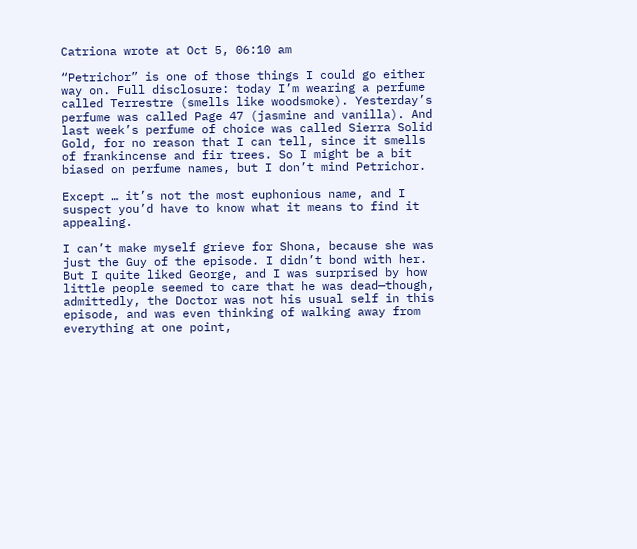Catriona wrote at Oct 5, 06:10 am

“Petrichor” is one of those things I could go either way on. Full disclosure: today I’m wearing a perfume called Terrestre (smells like woodsmoke). Yesterday’s perfume was called Page 47 (jasmine and vanilla). And last week’s perfume of choice was called Sierra Solid Gold, for no reason that I can tell, since it smells of frankincense and fir trees. So I might be a bit biased on perfume names, but I don’t mind Petrichor.

Except … it’s not the most euphonious name, and I suspect you’d have to know what it means to find it appealing.

I can’t make myself grieve for Shona, because she was just the Guy of the episode. I didn’t bond with her. But I quite liked George, and I was surprised by how little people seemed to care that he was dead—though, admittedly, the Doctor was not his usual self in this episode, and was even thinking of walking away from everything at one point,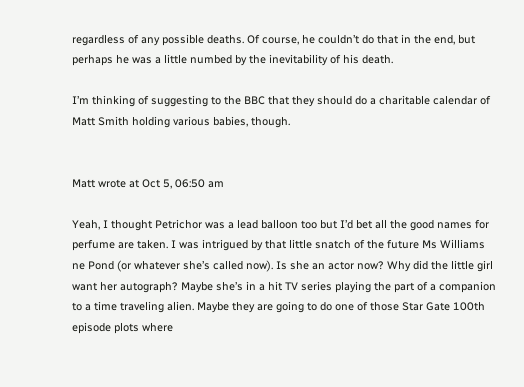regardless of any possible deaths. Of course, he couldn’t do that in the end, but perhaps he was a little numbed by the inevitability of his death.

I’m thinking of suggesting to the BBC that they should do a charitable calendar of Matt Smith holding various babies, though.


Matt wrote at Oct 5, 06:50 am

Yeah, I thought Petrichor was a lead balloon too but I’d bet all the good names for perfume are taken. I was intrigued by that little snatch of the future Ms Williams ne Pond (or whatever she’s called now). Is she an actor now? Why did the little girl want her autograph? Maybe she’s in a hit TV series playing the part of a companion to a time traveling alien. Maybe they are going to do one of those Star Gate 100th episode plots where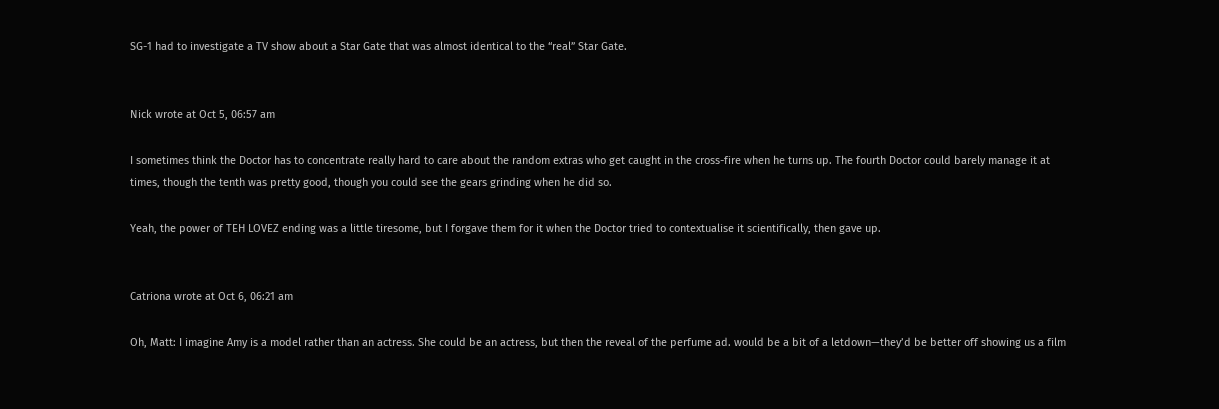SG-1 had to investigate a TV show about a Star Gate that was almost identical to the “real” Star Gate.


Nick wrote at Oct 5, 06:57 am

I sometimes think the Doctor has to concentrate really hard to care about the random extras who get caught in the cross-fire when he turns up. The fourth Doctor could barely manage it at times, though the tenth was pretty good, though you could see the gears grinding when he did so.

Yeah, the power of TEH LOVEZ ending was a little tiresome, but I forgave them for it when the Doctor tried to contextualise it scientifically, then gave up.


Catriona wrote at Oct 6, 06:21 am

Oh, Matt: I imagine Amy is a model rather than an actress. She could be an actress, but then the reveal of the perfume ad. would be a bit of a letdown—they’d be better off showing us a film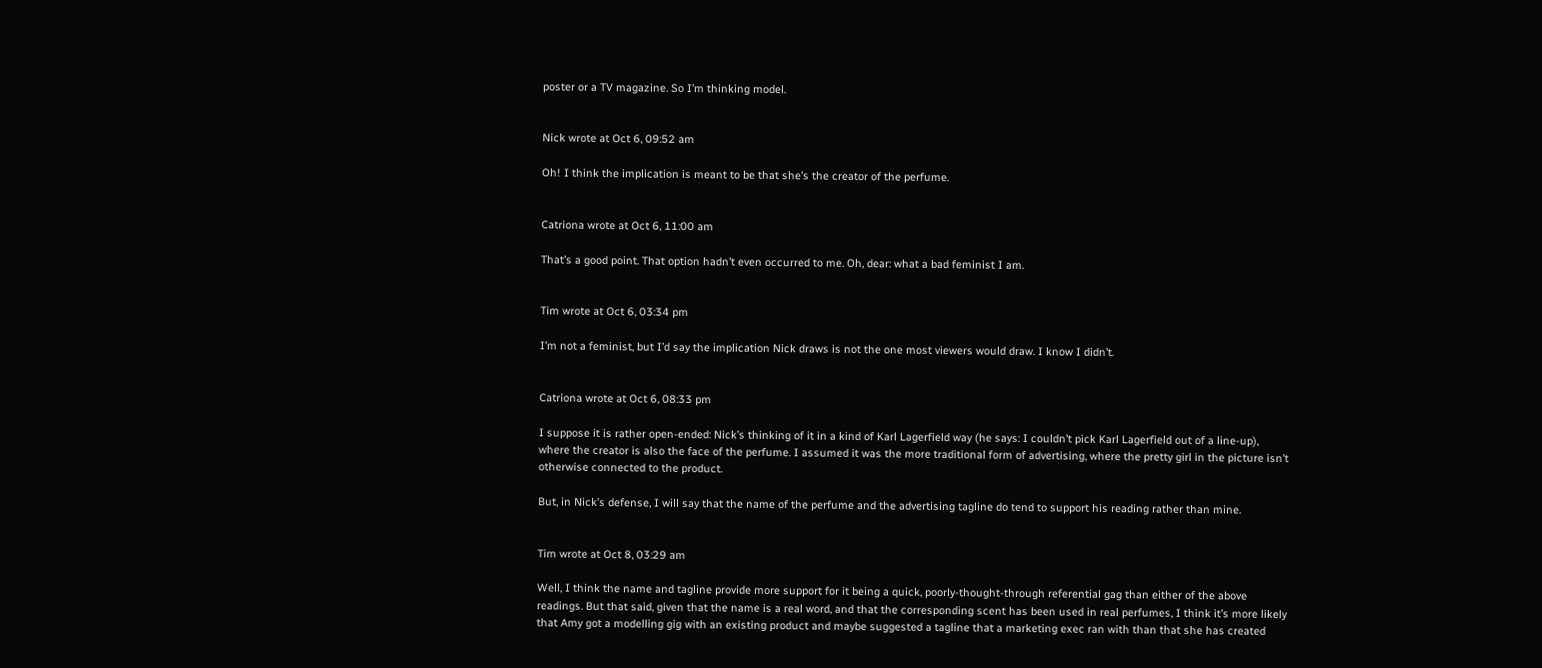poster or a TV magazine. So I’m thinking model.


Nick wrote at Oct 6, 09:52 am

Oh! I think the implication is meant to be that she’s the creator of the perfume.


Catriona wrote at Oct 6, 11:00 am

That’s a good point. That option hadn’t even occurred to me. Oh, dear: what a bad feminist I am.


Tim wrote at Oct 6, 03:34 pm

I’m not a feminist, but I’d say the implication Nick draws is not the one most viewers would draw. I know I didn’t.


Catriona wrote at Oct 6, 08:33 pm

I suppose it is rather open-ended: Nick’s thinking of it in a kind of Karl Lagerfield way (he says: I couldn’t pick Karl Lagerfield out of a line-up), where the creator is also the face of the perfume. I assumed it was the more traditional form of advertising, where the pretty girl in the picture isn’t otherwise connected to the product.

But, in Nick’s defense, I will say that the name of the perfume and the advertising tagline do tend to support his reading rather than mine.


Tim wrote at Oct 8, 03:29 am

Well, I think the name and tagline provide more support for it being a quick, poorly-thought-through referential gag than either of the above readings. But that said, given that the name is a real word, and that the corresponding scent has been used in real perfumes, I think it’s more likely that Amy got a modelling gig with an existing product and maybe suggested a tagline that a marketing exec ran with than that she has created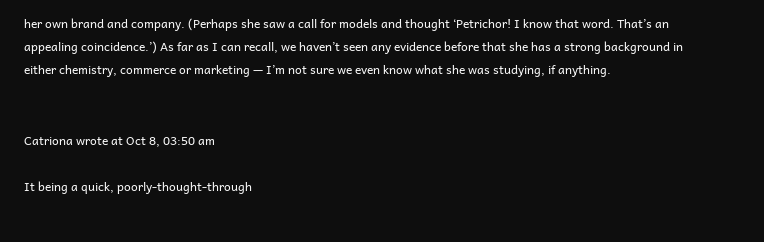her own brand and company. (Perhaps she saw a call for models and thought ‘Petrichor! I know that word. That’s an appealing coincidence.’) As far as I can recall, we haven’t seen any evidence before that she has a strong background in either chemistry, commerce or marketing — I’m not sure we even know what she was studying, if anything.


Catriona wrote at Oct 8, 03:50 am

It being a quick, poorly-thought-through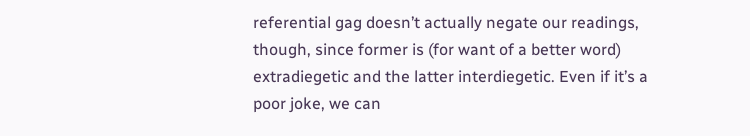referential gag doesn’t actually negate our readings, though, since former is (for want of a better word) extradiegetic and the latter interdiegetic. Even if it’s a poor joke, we can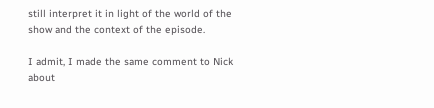still interpret it in light of the world of the show and the context of the episode.

I admit, I made the same comment to Nick about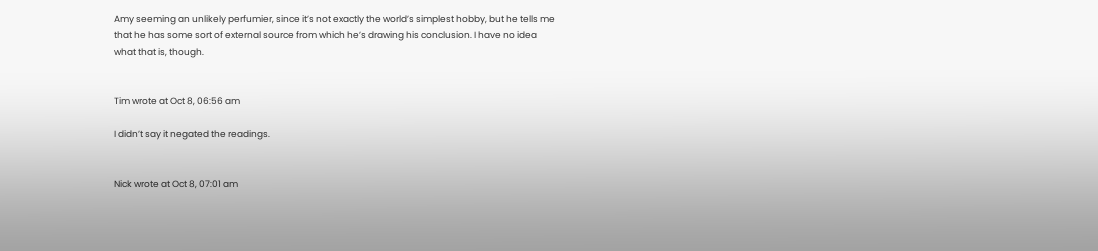Amy seeming an unlikely perfumier, since it’s not exactly the world’s simplest hobby, but he tells me that he has some sort of external source from which he’s drawing his conclusion. I have no idea what that is, though.


Tim wrote at Oct 8, 06:56 am

I didn’t say it negated the readings.


Nick wrote at Oct 8, 07:01 am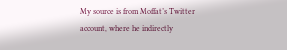My source is from Moffat’s Twitter account, where he indirectly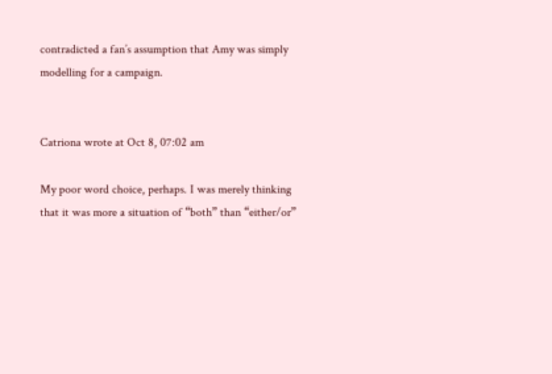contradicted a fan’s assumption that Amy was simply modelling for a campaign.


Catriona wrote at Oct 8, 07:02 am

My poor word choice, perhaps. I was merely thinking that it was more a situation of “both” than “either/or”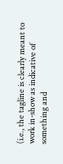(i.e., the tagline is clearly meant to work in-show as indicative of something and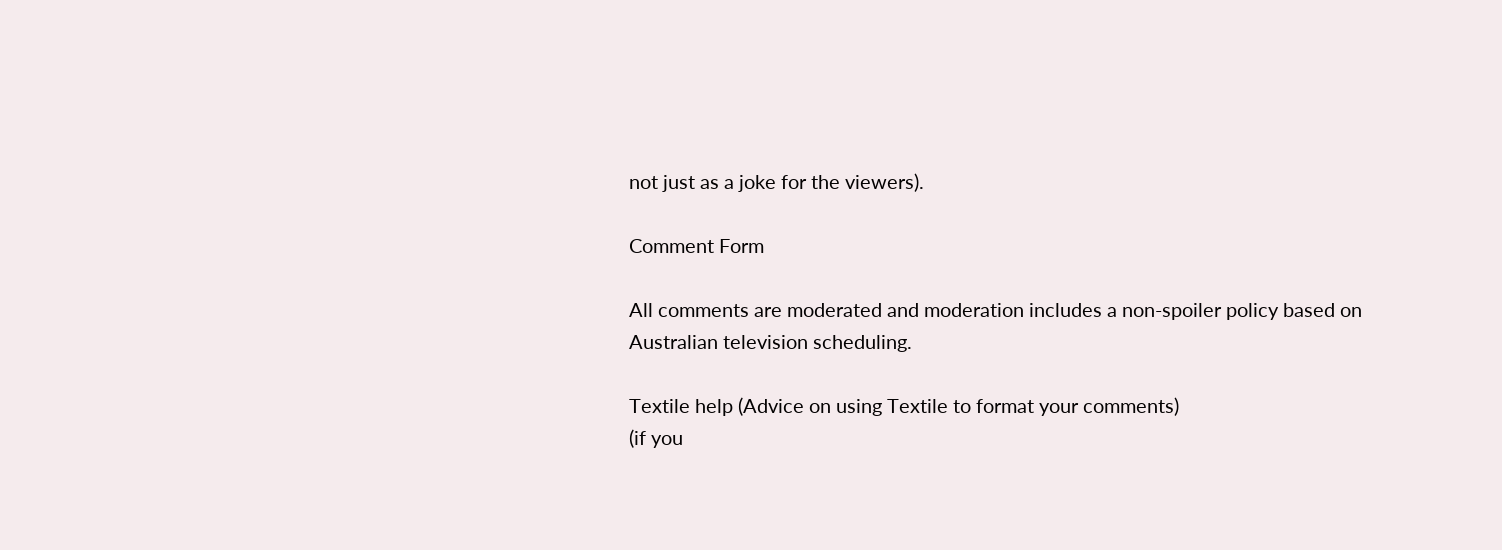not just as a joke for the viewers).

Comment Form

All comments are moderated and moderation includes a non-spoiler policy based on Australian television scheduling.

Textile help (Advice on using Textile to format your comments)
(if you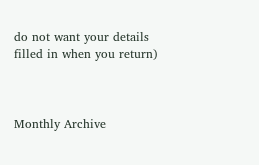do not want your details filled in when you return)



Monthly Archive